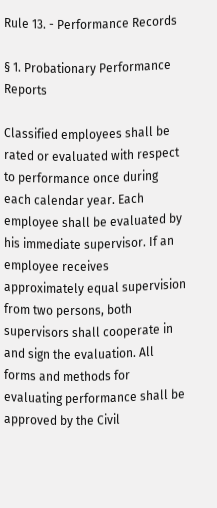Rule 13. - Performance Records

§ 1. Probationary Performance Reports

Classified employees shall be rated or evaluated with respect to performance once during each calendar year. Each employee shall be evaluated by his immediate supervisor. If an employee receives approximately equal supervision from two persons, both supervisors shall cooperate in and sign the evaluation. All forms and methods for evaluating performance shall be approved by the Civil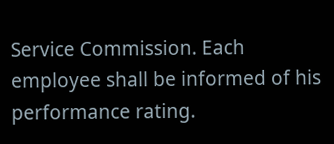Service Commission. Each employee shall be informed of his performance rating.